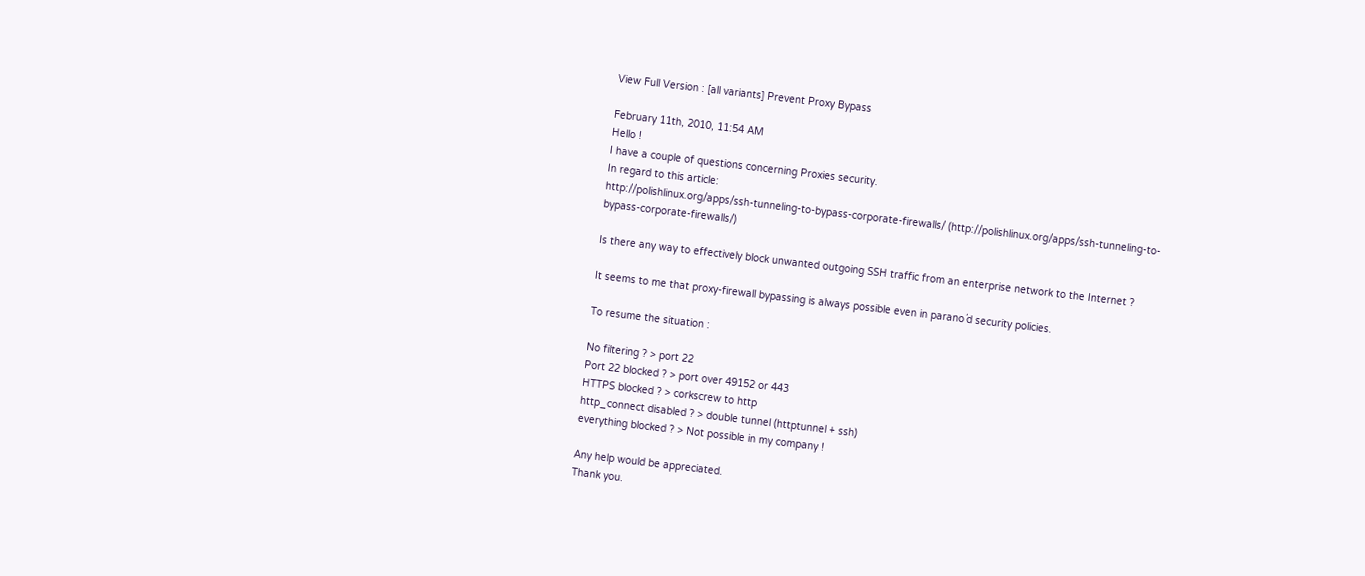View Full Version : [all variants] Prevent Proxy Bypass

February 11th, 2010, 11:54 AM
Hello !
I have a couple of questions concerning Proxies security.
In regard to this article:
http://polishlinux.org/apps/ssh-tunneling-to-bypass-corporate-firewalls/ (http://polishlinux.org/apps/ssh-tunneling-to-bypass-corporate-firewalls/)

Is there any way to effectively block unwanted outgoing SSH traffic from an enterprise network to the Internet ?

It seems to me that proxy-firewall bypassing is always possible even in parano´d security policies.

To resume the situation :

No filtering ? > port 22
Port 22 blocked ? > port over 49152 or 443
HTTPS blocked ? > corkscrew to http
http_connect disabled ? > double tunnel (httptunnel + ssh)
everything blocked ? > Not possible in my company !

Any help would be appreciated.
Thank you.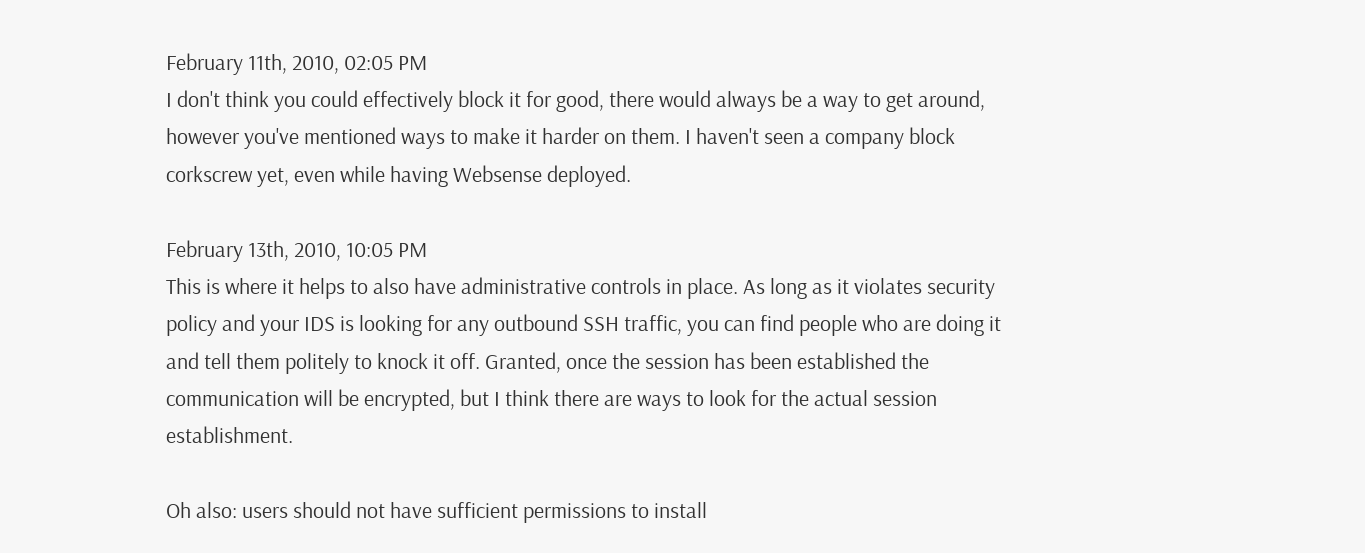February 11th, 2010, 02:05 PM
I don't think you could effectively block it for good, there would always be a way to get around, however you've mentioned ways to make it harder on them. I haven't seen a company block corkscrew yet, even while having Websense deployed.

February 13th, 2010, 10:05 PM
This is where it helps to also have administrative controls in place. As long as it violates security policy and your IDS is looking for any outbound SSH traffic, you can find people who are doing it and tell them politely to knock it off. Granted, once the session has been established the communication will be encrypted, but I think there are ways to look for the actual session establishment.

Oh also: users should not have sufficient permissions to install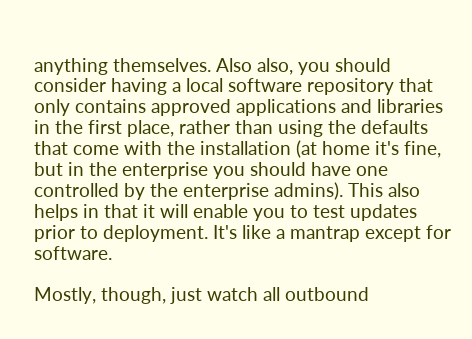anything themselves. Also also, you should consider having a local software repository that only contains approved applications and libraries in the first place, rather than using the defaults that come with the installation (at home it's fine, but in the enterprise you should have one controlled by the enterprise admins). This also helps in that it will enable you to test updates prior to deployment. It's like a mantrap except for software.

Mostly, though, just watch all outbound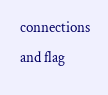connections and flag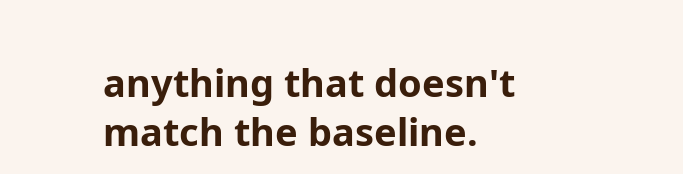anything that doesn't match the baseline.